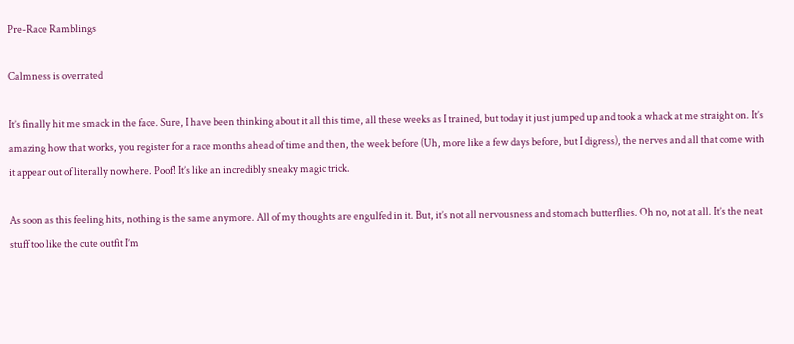Pre-Race Ramblings

Calmness is overrated

It’s finally hit me smack in the face. Sure, I have been thinking about it all this time, all these weeks as I trained, but today it just jumped up and took a whack at me straight on. It’s amazing how that works, you register for a race months ahead of time and then, the week before (Uh, more like a few days before, but I digress), the nerves and all that come with it appear out of literally nowhere. Poof! It’s like an incredibly sneaky magic trick.

As soon as this feeling hits, nothing is the same anymore. All of my thoughts are engulfed in it. But, it’s not all nervousness and stomach butterflies. Oh no, not at all. It’s the neat stuff too like the cute outfit I’m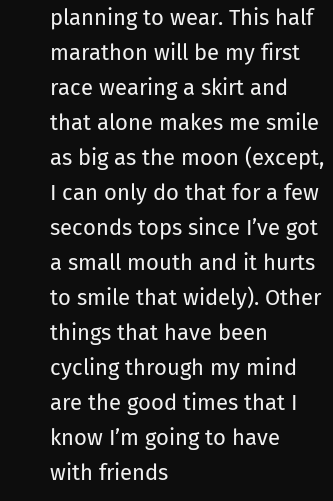planning to wear. This half marathon will be my first race wearing a skirt and that alone makes me smile as big as the moon (except, I can only do that for a few seconds tops since I’ve got a small mouth and it hurts to smile that widely). Other things that have been cycling through my mind are the good times that I know I’m going to have with friends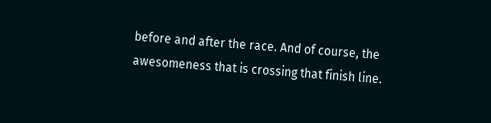before and after the race. And of course, the awesomeness that is crossing that finish line.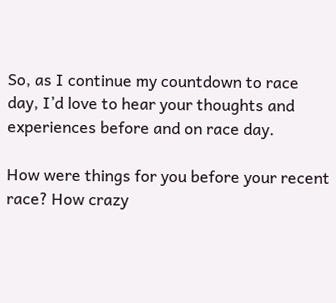So, as I continue my countdown to race day, I’d love to hear your thoughts and experiences before and on race day.

How were things for you before your recent race? How crazy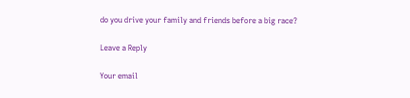do you drive your family and friends before a big race?

Leave a Reply

Your email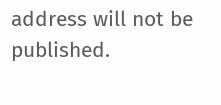address will not be published.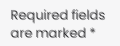Required fields are marked *